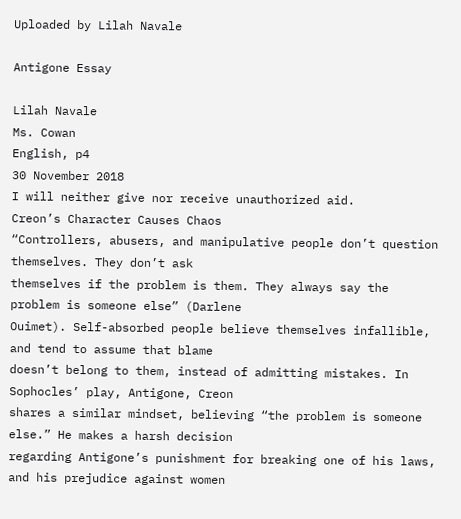Uploaded by Lilah Navale

Antigone Essay

Lilah Navale
Ms. Cowan
English, p4
30 November 2018
I will neither give nor receive unauthorized aid.
Creon’s Character Causes Chaos
“Controllers, abusers, and manipulative people don’t question themselves. They don’t ask
themselves if the problem is them. They always say the problem is someone else” (Darlene
Ouimet). Self-absorbed people believe themselves infallible, and tend to assume that blame
doesn’t belong to them, instead of admitting mistakes. In Sophocles’ play, Antigone, Creon
shares a similar mindset, believing “the problem is someone else.” He makes a harsh decision
regarding Antigone’s punishment for breaking one of his laws, and his prejudice against women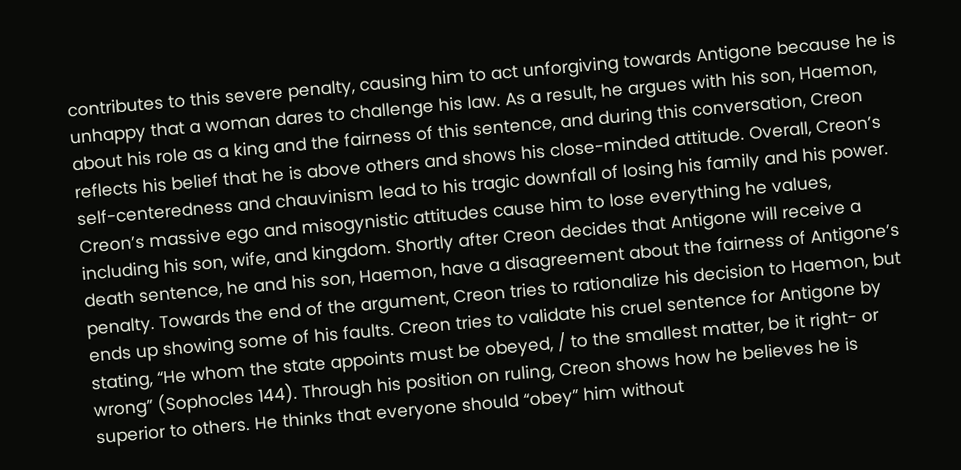contributes to this severe penalty, causing him to act unforgiving towards Antigone because he is
unhappy that a woman dares to challenge his law. As a result, he argues with his son, Haemon,
about his role as a king and the fairness of this sentence, and during this conversation, Creon
reflects his belief that he is above others and shows his close-minded attitude. Overall, Creon’s
self-centeredness and chauvinism lead to his tragic downfall of losing his family and his power.
Creon’s massive ego and misogynistic attitudes cause him to lose everything he values,
including his son, wife, and kingdom. Shortly after Creon decides that Antigone will receive a
death sentence, he and his son, Haemon, have a disagreement about the fairness of Antigone’s
penalty. Towards the end of the argument, Creon tries to rationalize his decision to Haemon, but
ends up showing some of his faults. Creon tries to validate his cruel sentence for Antigone by
stating, “He whom the state appoints must be obeyed, / to the smallest matter, be it right- or
wrong” (Sophocles 144). Through his position on ruling, Creon shows how he believes he is
superior to others. He thinks that everyone should “obey” him without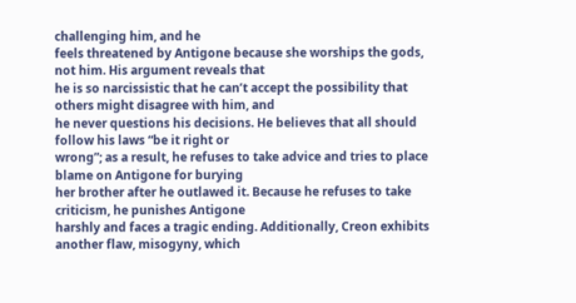challenging him, and he
feels threatened by Antigone because she worships the gods, not him. His argument reveals that
he is so narcissistic that he can’t accept the possibility that others might disagree with him, and
he never questions his decisions. He believes that all should follow his laws “be it right or
wrong”; as a result, he refuses to take advice and tries to place blame on Antigone for burying
her brother after he outlawed it. Because he refuses to take criticism, he punishes Antigone
harshly and faces a tragic ending. Additionally, Creon exhibits another flaw, misogyny, which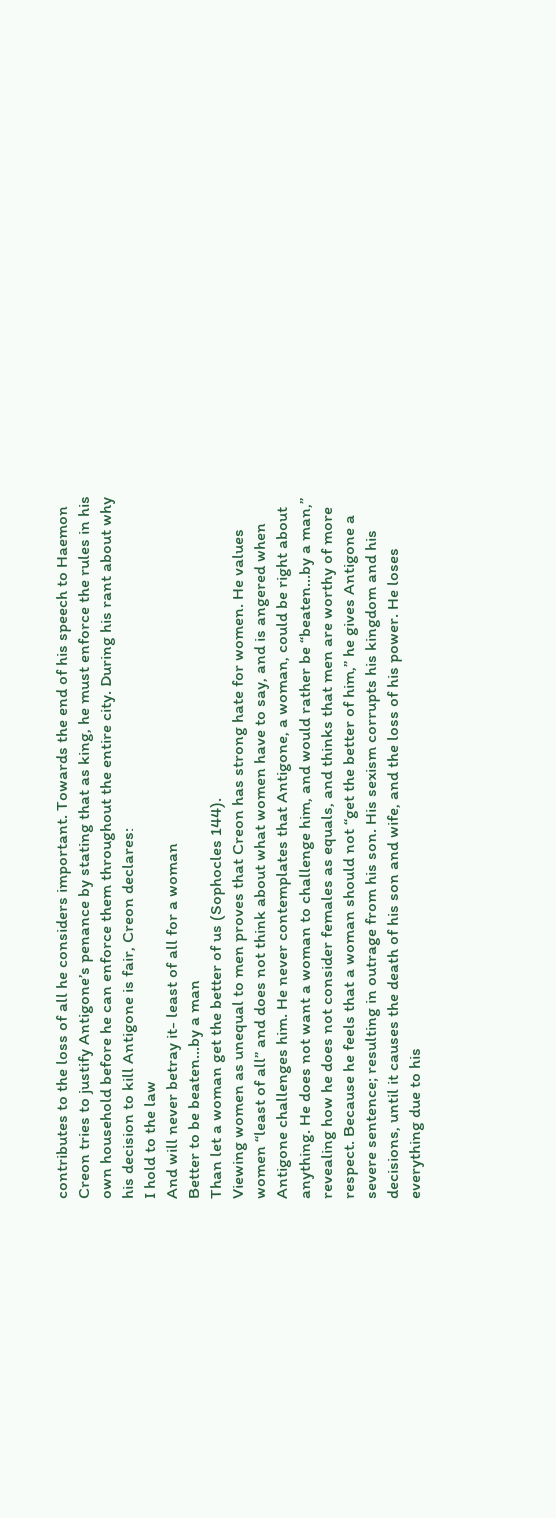contributes to the loss of all he considers important. Towards the end of his speech to Haemon
Creon tries to justify Antigone’s penance by stating that as king, he must enforce the rules in his
own household before he can enforce them throughout the entire city. During his rant about why
his decision to kill Antigone is fair, Creon declares:
I hold to the law
And will never betray it- least of all for a woman
Better to be beaten…by a man
Than let a woman get the better of us (Sophocles 144).
Viewing women as unequal to men proves that Creon has strong hate for women. He values
women “least of all” and does not think about what women have to say, and is angered when
Antigone challenges him. He never contemplates that Antigone, a woman, could be right about
anything. He does not want a woman to challenge him, and would rather be “beaten...by a man,”
revealing how he does not consider females as equals, and thinks that men are worthy of more
respect. Because he feels that a woman should not “get the better of him,” he gives Antigone a
severe sentence; resulting in outrage from his son. His sexism corrupts his kingdom and his
decisions, until it causes the death of his son and wife, and the loss of his power. He loses
everything due to his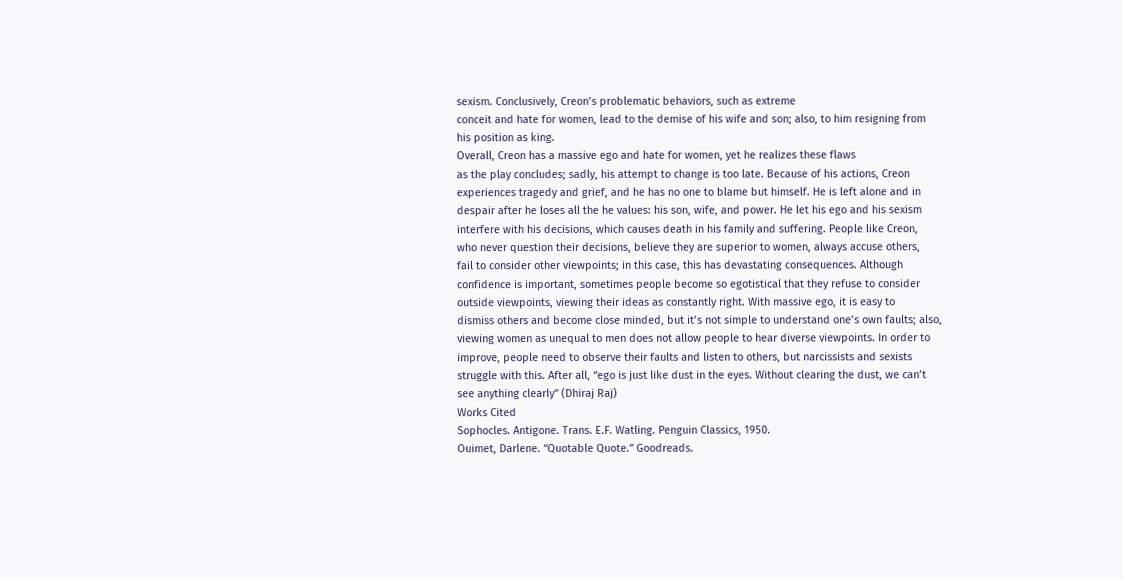sexism. Conclusively, Creon’s problematic behaviors, such as extreme
conceit and hate for women, lead to the demise of his wife and son; also, to him resigning from
his position as king.
Overall, Creon has a massive ego and hate for women, yet he realizes these flaws
as the play concludes; sadly, his attempt to change is too late. Because of his actions, Creon
experiences tragedy and grief, and he has no one to blame but himself. He is left alone and in
despair after he loses all the he values: his son, wife, and power. He let his ego and his sexism
interfere with his decisions, which causes death in his family and suffering. People like Creon,
who never question their decisions, believe they are superior to women, always accuse others,
fail to consider other viewpoints; in this case, this has devastating consequences. Although
confidence is important, sometimes people become so egotistical that they refuse to consider
outside viewpoints, viewing their ideas as constantly right. With massive ego, it is easy to
dismiss others and become close minded, but it’s not simple to understand one’s own faults; also,
viewing women as unequal to men does not allow people to hear diverse viewpoints. In order to
improve, people need to observe their faults and listen to others, but narcissists and sexists
struggle with this. After all, “ego is just like dust in the eyes. Without clearing the dust, we can’t
see anything clearly” (Dhiraj Raj)
Works Cited
Sophocles. Antigone. Trans. E.F. Watling. Penguin Classics, 1950.
Ouimet, Darlene. “Quotable Quote.” Goodreads.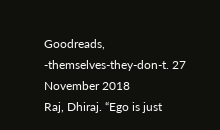Goodreads,
-themselves-they-don-t. 27 November 2018
Raj, Dhiraj. “Ego is just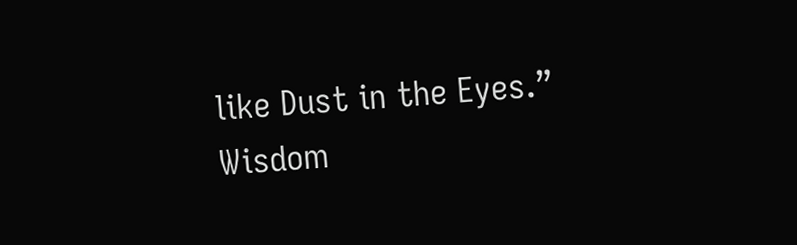like Dust in the Eyes.” Wisdom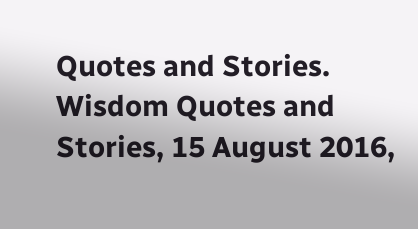Quotes and Stories. Wisdom Quotes and
Stories, 15 August 2016,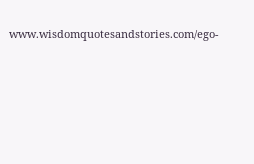www.wisdomquotesandstories.com/ego-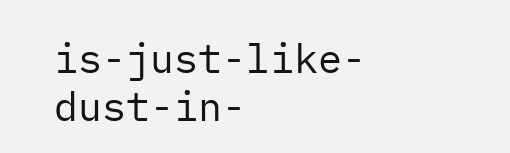is-just-like-dust-in-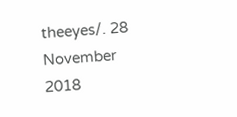theeyes/. 28 November 2018